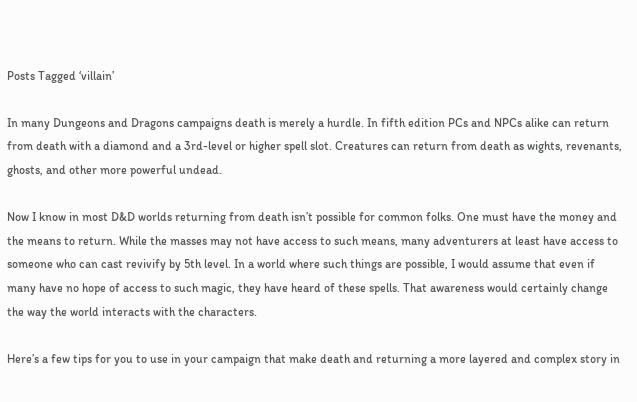Posts Tagged ‘villain’

In many Dungeons and Dragons campaigns death is merely a hurdle. In fifth edition PCs and NPCs alike can return from death with a diamond and a 3rd-level or higher spell slot. Creatures can return from death as wights, revenants, ghosts, and other more powerful undead.

Now I know in most D&D worlds returning from death isn’t possible for common folks. One must have the money and the means to return. While the masses may not have access to such means, many adventurers at least have access to someone who can cast revivify by 5th level. In a world where such things are possible, I would assume that even if many have no hope of access to such magic, they have heard of these spells. That awareness would certainly change the way the world interacts with the characters.

Here’s a few tips for you to use in your campaign that make death and returning a more layered and complex story in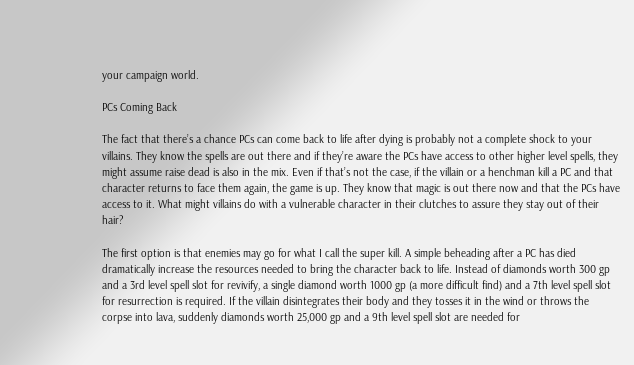your campaign world.

PCs Coming Back

The fact that there’s a chance PCs can come back to life after dying is probably not a complete shock to your villains. They know the spells are out there and if they’re aware the PCs have access to other higher level spells, they might assume raise dead is also in the mix. Even if that’s not the case, if the villain or a henchman kill a PC and that character returns to face them again, the game is up. They know that magic is out there now and that the PCs have access to it. What might villains do with a vulnerable character in their clutches to assure they stay out of their hair?

The first option is that enemies may go for what I call the super kill. A simple beheading after a PC has died dramatically increase the resources needed to bring the character back to life. Instead of diamonds worth 300 gp and a 3rd level spell slot for revivify, a single diamond worth 1000 gp (a more difficult find) and a 7th level spell slot for resurrection is required. If the villain disintegrates their body and they tosses it in the wind or throws the corpse into lava, suddenly diamonds worth 25,000 gp and a 9th level spell slot are needed for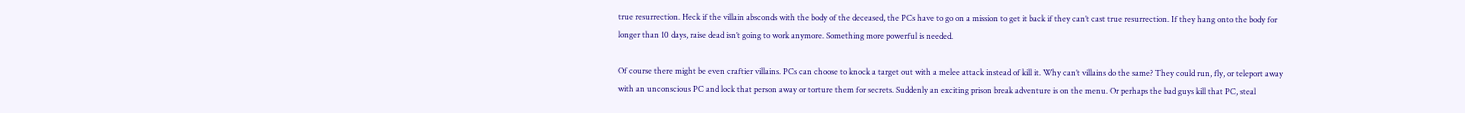true resurrection. Heck if the villain absconds with the body of the deceased, the PCs have to go on a mission to get it back if they can’t cast true resurrection. If they hang onto the body for longer than 10 days, raise dead isn’t going to work anymore. Something more powerful is needed.

Of course there might be even craftier villains. PCs can choose to knock a target out with a melee attack instead of kill it. Why can’t villains do the same? They could run, fly, or teleport away with an unconscious PC and lock that person away or torture them for secrets. Suddenly an exciting prison break adventure is on the menu. Or perhaps the bad guys kill that PC, steal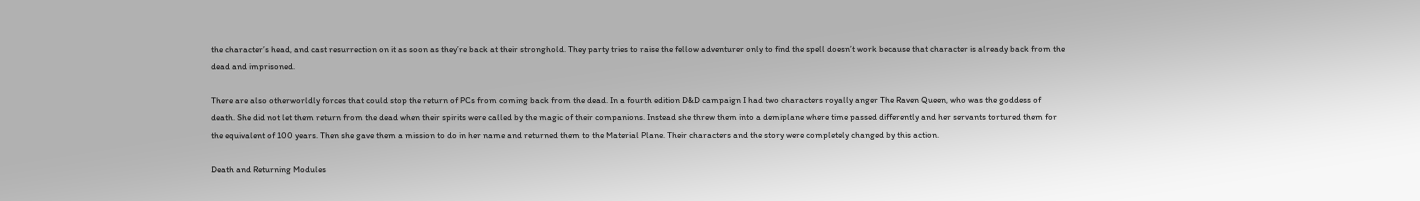the character’s head, and cast resurrection on it as soon as they’re back at their stronghold. They party tries to raise the fellow adventurer only to find the spell doesn’t work because that character is already back from the dead and imprisoned.

There are also otherworldly forces that could stop the return of PCs from coming back from the dead. In a fourth edition D&D campaign I had two characters royally anger The Raven Queen, who was the goddess of death. She did not let them return from the dead when their spirits were called by the magic of their companions. Instead she threw them into a demiplane where time passed differently and her servants tortured them for the equivalent of 100 years. Then she gave them a mission to do in her name and returned them to the Material Plane. Their characters and the story were completely changed by this action.

Death and Returning Modules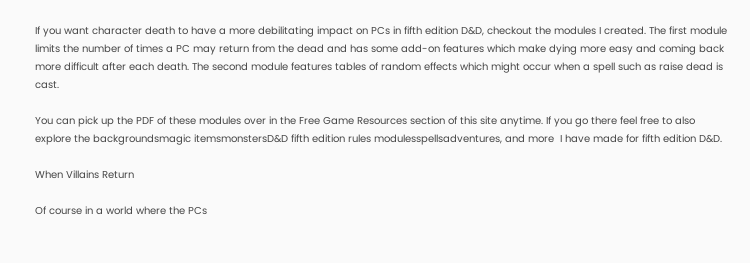If you want character death to have a more debilitating impact on PCs in fifth edition D&D, checkout the modules I created. The first module limits the number of times a PC may return from the dead and has some add-on features which make dying more easy and coming back more difficult after each death. The second module features tables of random effects which might occur when a spell such as raise dead is cast.

You can pick up the PDF of these modules over in the Free Game Resources section of this site anytime. If you go there feel free to also explore the backgroundsmagic itemsmonstersD&D fifth edition rules modulesspellsadventures, and more  I have made for fifth edition D&D.

When Villains Return

Of course in a world where the PCs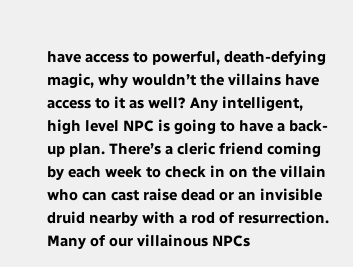have access to powerful, death-defying magic, why wouldn’t the villains have access to it as well? Any intelligent, high level NPC is going to have a back-up plan. There’s a cleric friend coming by each week to check in on the villain who can cast raise dead or an invisible druid nearby with a rod of resurrection. Many of our villainous NPCs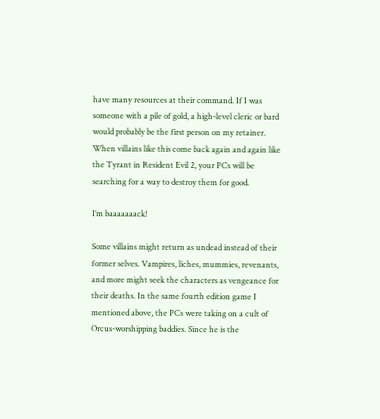have many resources at their command. If I was someone with a pile of gold, a high-level cleric or bard would probably be the first person on my retainer. When villains like this come back again and again like the Tyrant in Resident Evil 2, your PCs will be searching for a way to destroy them for good.

I’m baaaaaaack!

Some villains might return as undead instead of their former selves. Vampires, liches, mummies, revenants, and more might seek the characters as vengeance for their deaths. In the same fourth edition game I mentioned above, the PCs were taking on a cult of Orcus-worshipping baddies. Since he is the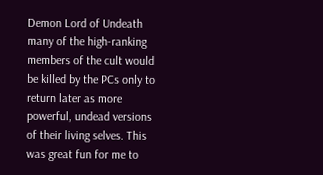Demon Lord of Undeath many of the high-ranking members of the cult would be killed by the PCs only to return later as more powerful, undead versions of their living selves. This was great fun for me to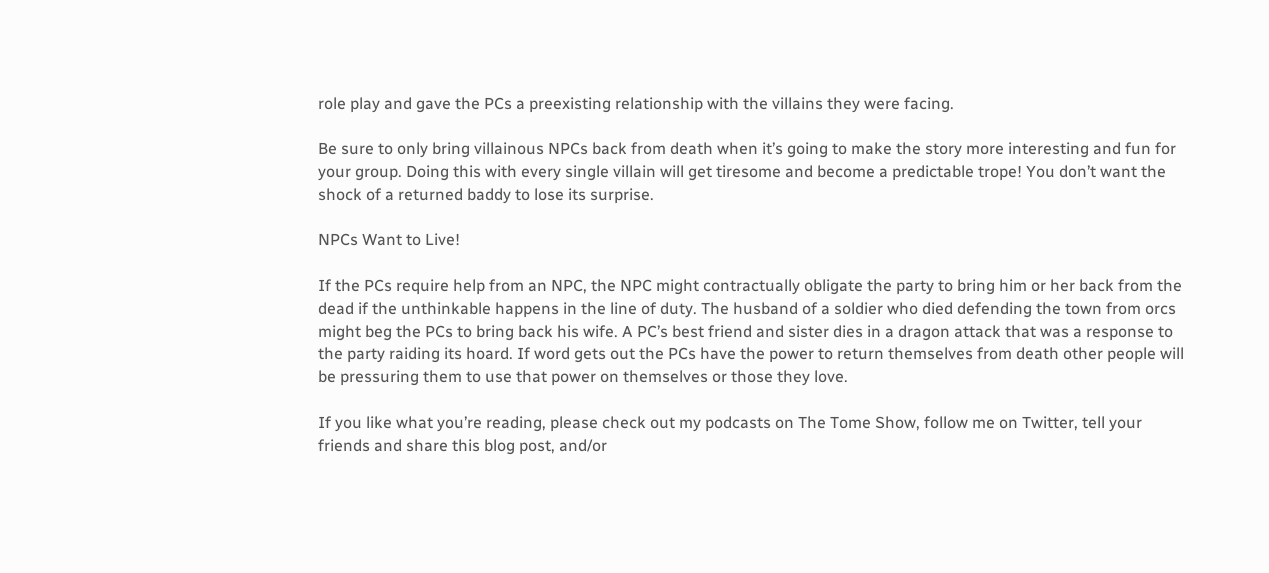role play and gave the PCs a preexisting relationship with the villains they were facing.

Be sure to only bring villainous NPCs back from death when it’s going to make the story more interesting and fun for your group. Doing this with every single villain will get tiresome and become a predictable trope! You don’t want the shock of a returned baddy to lose its surprise.

NPCs Want to Live!

If the PCs require help from an NPC, the NPC might contractually obligate the party to bring him or her back from the dead if the unthinkable happens in the line of duty. The husband of a soldier who died defending the town from orcs might beg the PCs to bring back his wife. A PC’s best friend and sister dies in a dragon attack that was a response to the party raiding its hoard. If word gets out the PCs have the power to return themselves from death other people will be pressuring them to use that power on themselves or those they love.

If you like what you’re reading, please check out my podcasts on The Tome Show, follow me on Twitter, tell your friends and share this blog post, and/or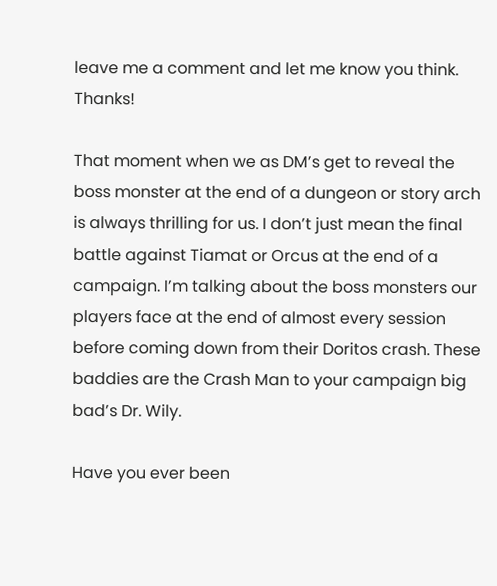leave me a comment and let me know you think. Thanks!

That moment when we as DM’s get to reveal the boss monster at the end of a dungeon or story arch is always thrilling for us. I don’t just mean the final battle against Tiamat or Orcus at the end of a campaign. I’m talking about the boss monsters our players face at the end of almost every session before coming down from their Doritos crash. These baddies are the Crash Man to your campaign big bad’s Dr. Wily.

Have you ever been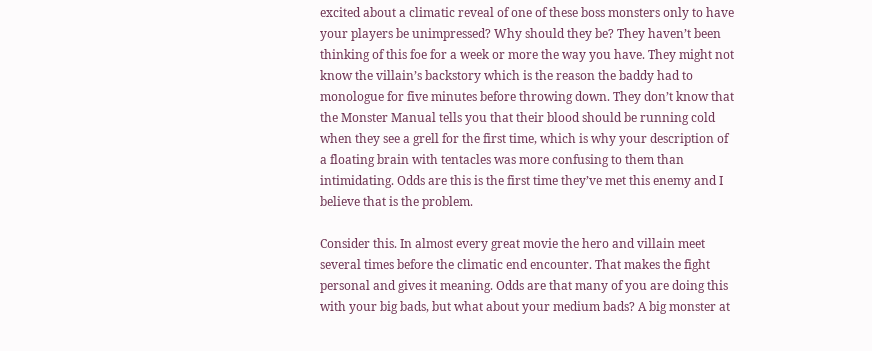excited about a climatic reveal of one of these boss monsters only to have your players be unimpressed? Why should they be? They haven’t been thinking of this foe for a week or more the way you have. They might not know the villain’s backstory which is the reason the baddy had to monologue for five minutes before throwing down. They don’t know that the Monster Manual tells you that their blood should be running cold when they see a grell for the first time, which is why your description of a floating brain with tentacles was more confusing to them than intimidating. Odds are this is the first time they’ve met this enemy and I believe that is the problem.

Consider this. In almost every great movie the hero and villain meet several times before the climatic end encounter. That makes the fight personal and gives it meaning. Odds are that many of you are doing this with your big bads, but what about your medium bads? A big monster at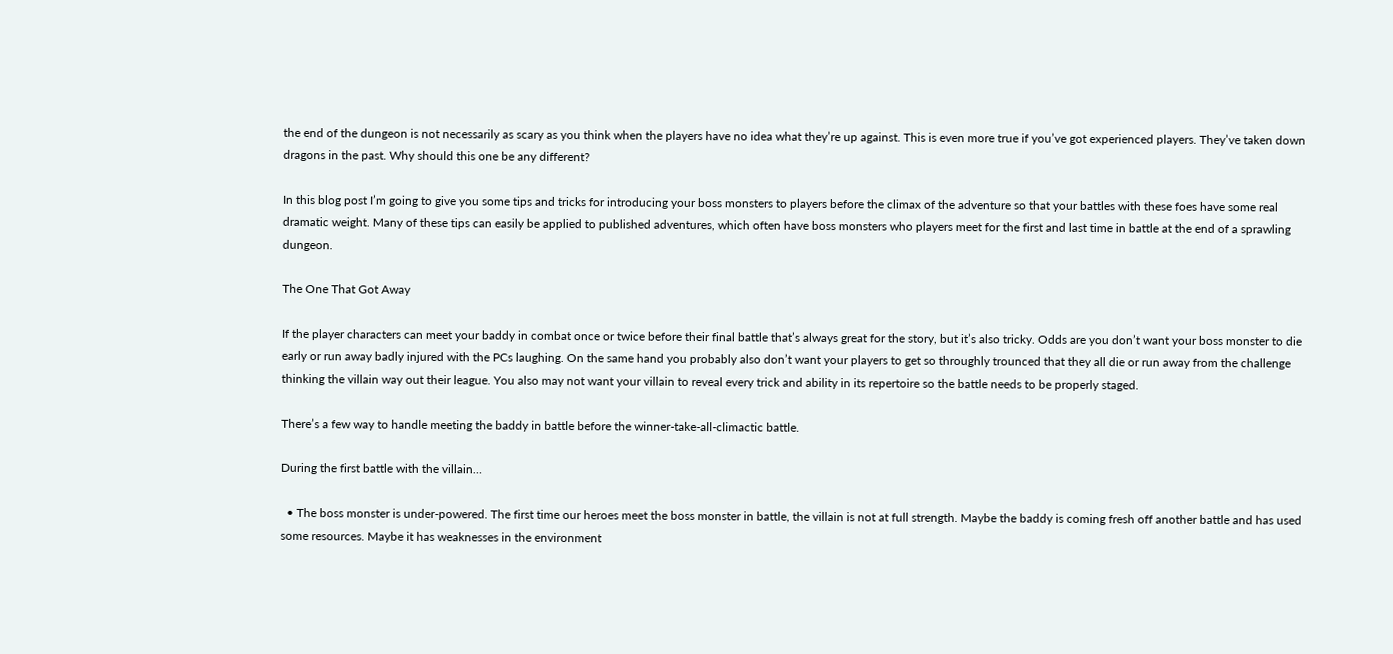the end of the dungeon is not necessarily as scary as you think when the players have no idea what they’re up against. This is even more true if you’ve got experienced players. They’ve taken down dragons in the past. Why should this one be any different?

In this blog post I’m going to give you some tips and tricks for introducing your boss monsters to players before the climax of the adventure so that your battles with these foes have some real dramatic weight. Many of these tips can easily be applied to published adventures, which often have boss monsters who players meet for the first and last time in battle at the end of a sprawling dungeon.

The One That Got Away

If the player characters can meet your baddy in combat once or twice before their final battle that’s always great for the story, but it’s also tricky. Odds are you don’t want your boss monster to die early or run away badly injured with the PCs laughing. On the same hand you probably also don’t want your players to get so throughly trounced that they all die or run away from the challenge thinking the villain way out their league. You also may not want your villain to reveal every trick and ability in its repertoire so the battle needs to be properly staged.

There’s a few way to handle meeting the baddy in battle before the winner-take-all-climactic battle.

During the first battle with the villain…

  • The boss monster is under-powered. The first time our heroes meet the boss monster in battle, the villain is not at full strength. Maybe the baddy is coming fresh off another battle and has used some resources. Maybe it has weaknesses in the environment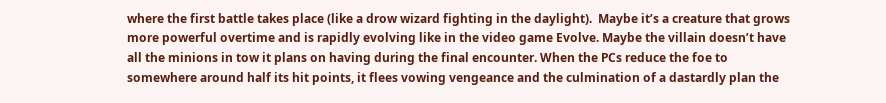where the first battle takes place (like a drow wizard fighting in the daylight).  Maybe it’s a creature that grows more powerful overtime and is rapidly evolving like in the video game Evolve. Maybe the villain doesn’t have all the minions in tow it plans on having during the final encounter. When the PCs reduce the foe to somewhere around half its hit points, it flees vowing vengeance and the culmination of a dastardly plan the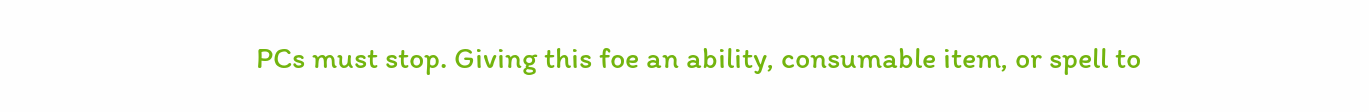PCs must stop. Giving this foe an ability, consumable item, or spell to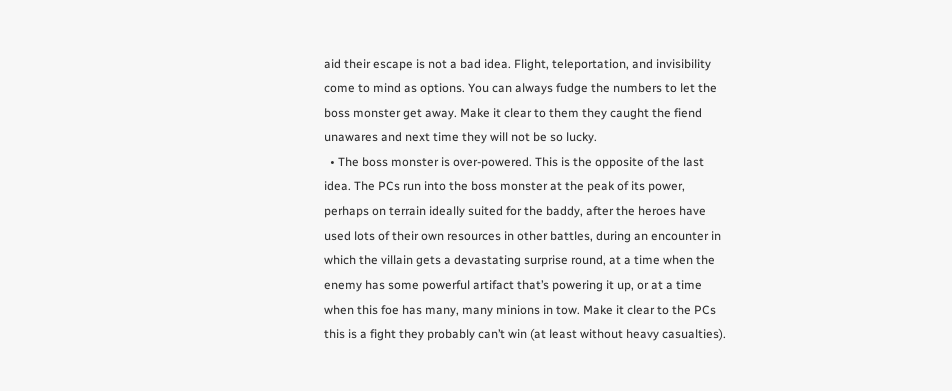aid their escape is not a bad idea. Flight, teleportation, and invisibility come to mind as options. You can always fudge the numbers to let the boss monster get away. Make it clear to them they caught the fiend unawares and next time they will not be so lucky.
  • The boss monster is over-powered. This is the opposite of the last idea. The PCs run into the boss monster at the peak of its power, perhaps on terrain ideally suited for the baddy, after the heroes have used lots of their own resources in other battles, during an encounter in which the villain gets a devastating surprise round, at a time when the enemy has some powerful artifact that’s powering it up, or at a time when this foe has many, many minions in tow. Make it clear to the PCs this is a fight they probably can’t win (at least without heavy casualties).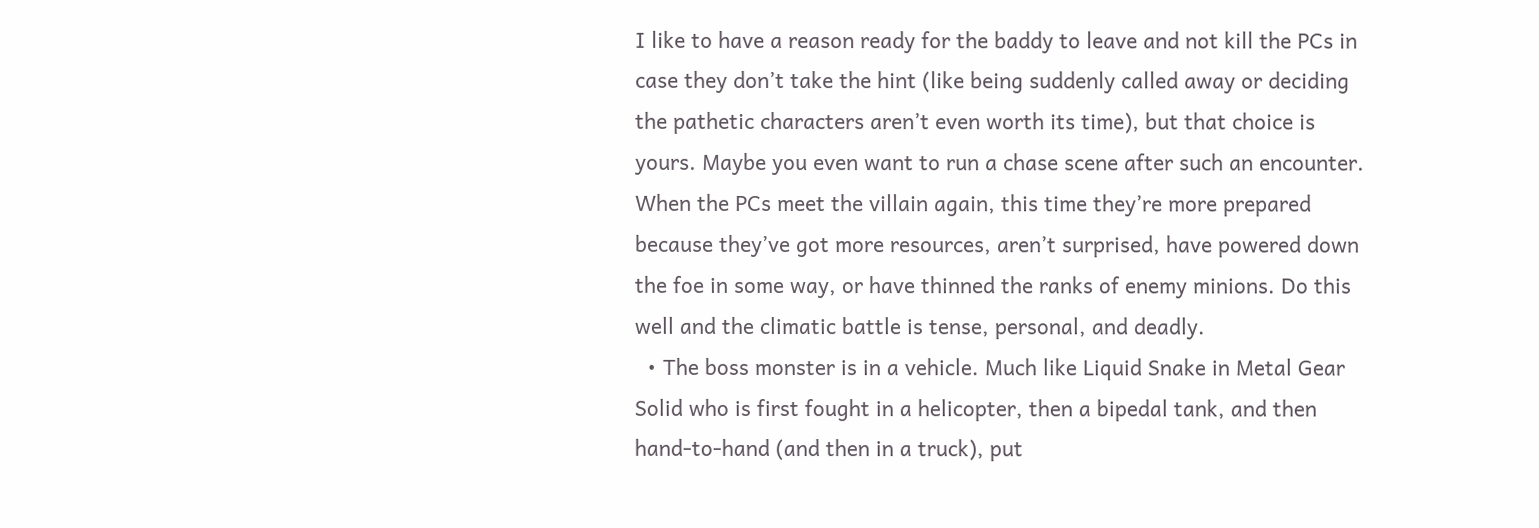I like to have a reason ready for the baddy to leave and not kill the PCs in case they don’t take the hint (like being suddenly called away or deciding the pathetic characters aren’t even worth its time), but that choice is yours. Maybe you even want to run a chase scene after such an encounter. When the PCs meet the villain again, this time they’re more prepared because they’ve got more resources, aren’t surprised, have powered down the foe in some way, or have thinned the ranks of enemy minions. Do this well and the climatic battle is tense, personal, and deadly.
  • The boss monster is in a vehicle. Much like Liquid Snake in Metal Gear Solid who is first fought in a helicopter, then a bipedal tank, and then hand-to-hand (and then in a truck), put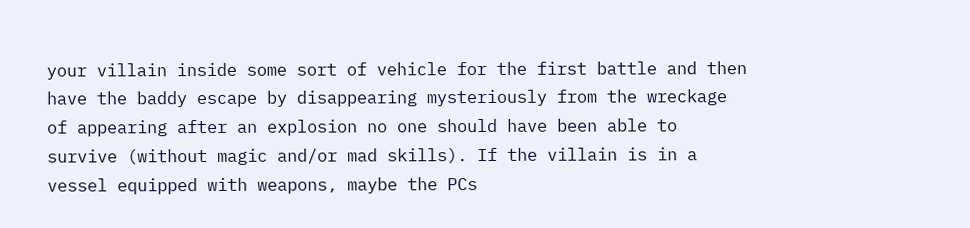your villain inside some sort of vehicle for the first battle and then have the baddy escape by disappearing mysteriously from the wreckage of appearing after an explosion no one should have been able to survive (without magic and/or mad skills). If the villain is in a vessel equipped with weapons, maybe the PCs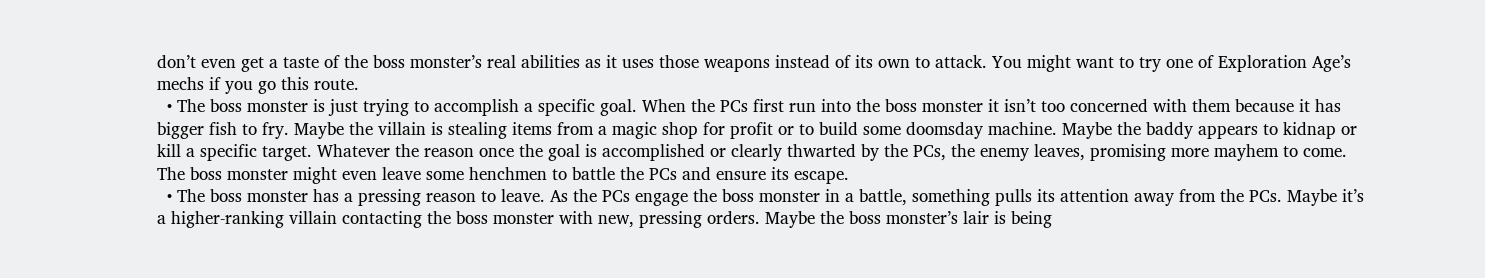don’t even get a taste of the boss monster’s real abilities as it uses those weapons instead of its own to attack. You might want to try one of Exploration Age’s mechs if you go this route.
  • The boss monster is just trying to accomplish a specific goal. When the PCs first run into the boss monster it isn’t too concerned with them because it has bigger fish to fry. Maybe the villain is stealing items from a magic shop for profit or to build some doomsday machine. Maybe the baddy appears to kidnap or kill a specific target. Whatever the reason once the goal is accomplished or clearly thwarted by the PCs, the enemy leaves, promising more mayhem to come. The boss monster might even leave some henchmen to battle the PCs and ensure its escape.
  • The boss monster has a pressing reason to leave. As the PCs engage the boss monster in a battle, something pulls its attention away from the PCs. Maybe it’s a higher-ranking villain contacting the boss monster with new, pressing orders. Maybe the boss monster’s lair is being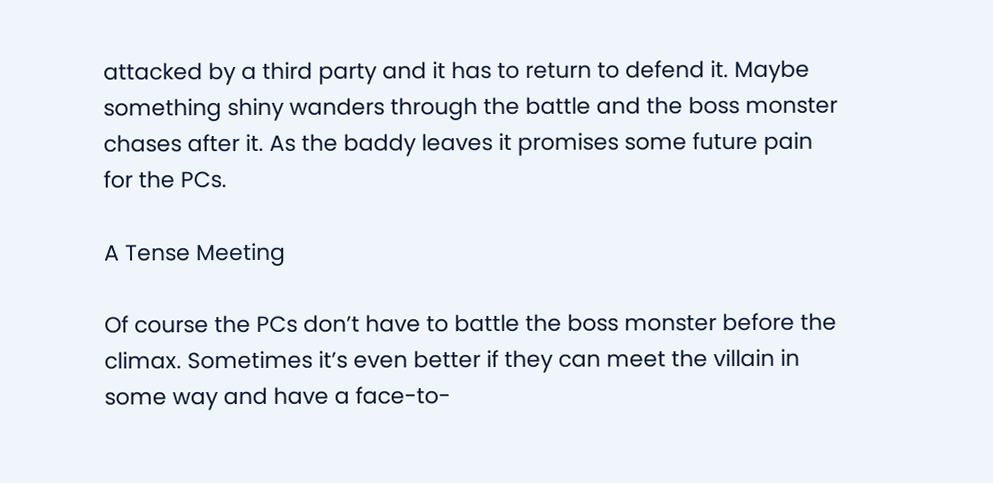attacked by a third party and it has to return to defend it. Maybe something shiny wanders through the battle and the boss monster chases after it. As the baddy leaves it promises some future pain for the PCs.

A Tense Meeting

Of course the PCs don’t have to battle the boss monster before the climax. Sometimes it’s even better if they can meet the villain in some way and have a face-to-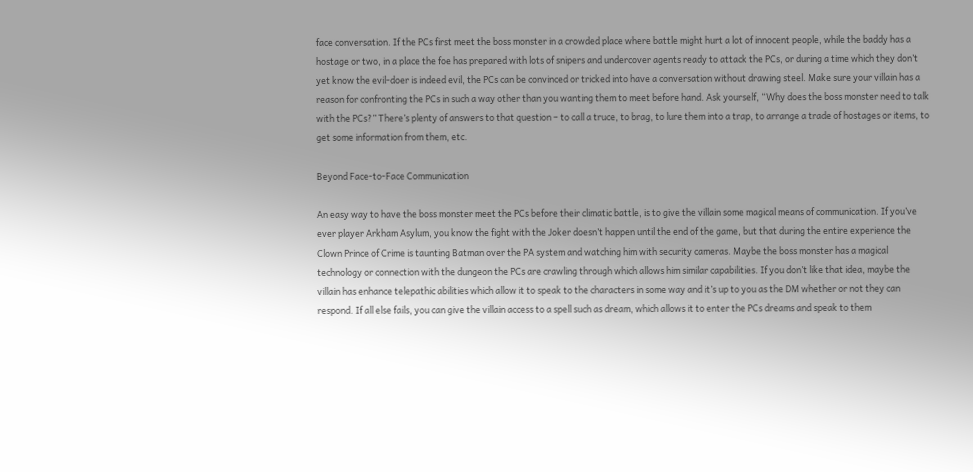face conversation. If the PCs first meet the boss monster in a crowded place where battle might hurt a lot of innocent people, while the baddy has a hostage or two, in a place the foe has prepared with lots of snipers and undercover agents ready to attack the PCs, or during a time which they don’t yet know the evil-doer is indeed evil, the PCs can be convinced or tricked into have a conversation without drawing steel. Make sure your villain has a reason for confronting the PCs in such a way other than you wanting them to meet before hand. Ask yourself, “Why does the boss monster need to talk with the PCs?” There’s plenty of answers to that question – to call a truce, to brag, to lure them into a trap, to arrange a trade of hostages or items, to get some information from them, etc.

Beyond Face-to-Face Communication

An easy way to have the boss monster meet the PCs before their climatic battle, is to give the villain some magical means of communication. If you’ve ever player Arkham Asylum, you know the fight with the Joker doesn’t happen until the end of the game, but that during the entire experience the Clown Prince of Crime is taunting Batman over the PA system and watching him with security cameras. Maybe the boss monster has a magical technology or connection with the dungeon the PCs are crawling through which allows him similar capabilities. If you don’t like that idea, maybe the villain has enhance telepathic abilities which allow it to speak to the characters in some way and it’s up to you as the DM whether or not they can respond. If all else fails, you can give the villain access to a spell such as dream, which allows it to enter the PCs dreams and speak to them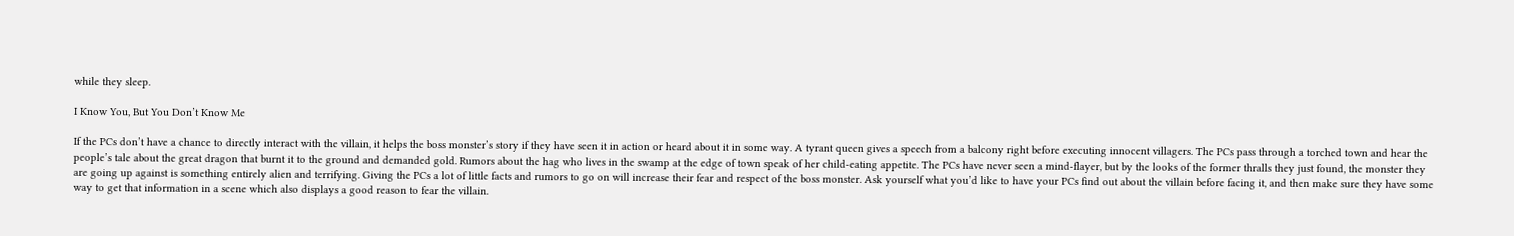while they sleep.

I Know You, But You Don’t Know Me

If the PCs don’t have a chance to directly interact with the villain, it helps the boss monster’s story if they have seen it in action or heard about it in some way. A tyrant queen gives a speech from a balcony right before executing innocent villagers. The PCs pass through a torched town and hear the people’s tale about the great dragon that burnt it to the ground and demanded gold. Rumors about the hag who lives in the swamp at the edge of town speak of her child-eating appetite. The PCs have never seen a mind-flayer, but by the looks of the former thralls they just found, the monster they are going up against is something entirely alien and terrifying. Giving the PCs a lot of little facts and rumors to go on will increase their fear and respect of the boss monster. Ask yourself what you’d like to have your PCs find out about the villain before facing it, and then make sure they have some way to get that information in a scene which also displays a good reason to fear the villain.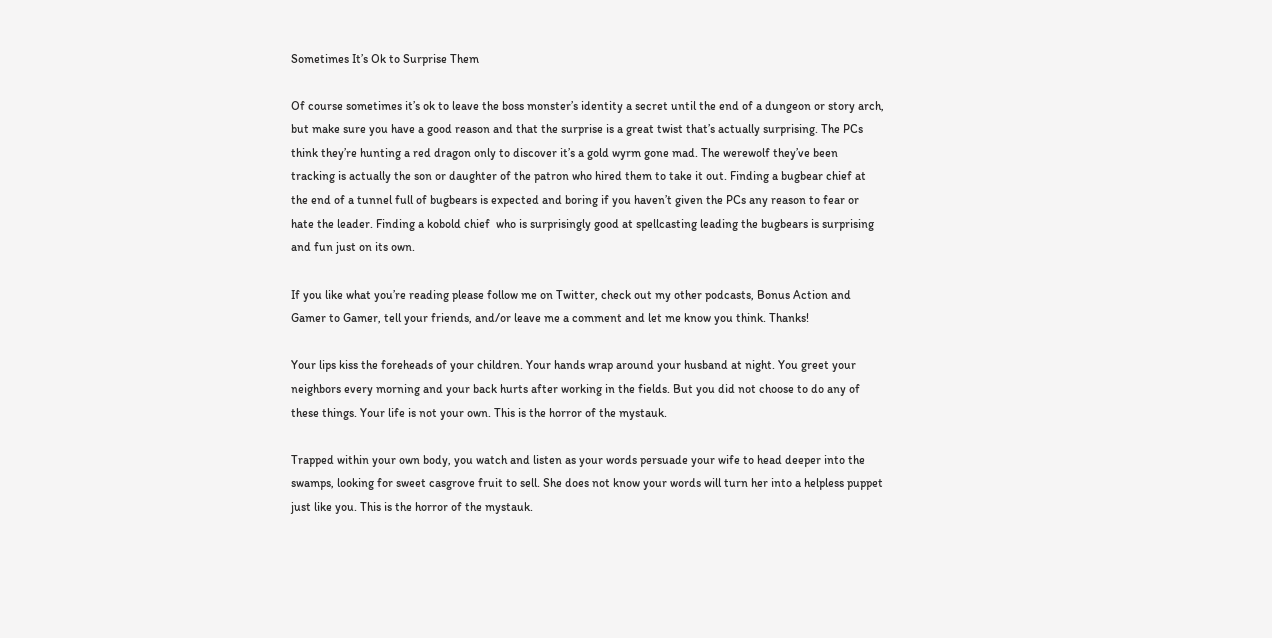Sometimes It’s Ok to Surprise Them

Of course sometimes it’s ok to leave the boss monster’s identity a secret until the end of a dungeon or story arch, but make sure you have a good reason and that the surprise is a great twist that’s actually surprising. The PCs think they’re hunting a red dragon only to discover it’s a gold wyrm gone mad. The werewolf they’ve been tracking is actually the son or daughter of the patron who hired them to take it out. Finding a bugbear chief at the end of a tunnel full of bugbears is expected and boring if you haven’t given the PCs any reason to fear or hate the leader. Finding a kobold chief  who is surprisingly good at spellcasting leading the bugbears is surprising and fun just on its own.

If you like what you’re reading please follow me on Twitter, check out my other podcasts, Bonus Action and Gamer to Gamer, tell your friends, and/or leave me a comment and let me know you think. Thanks!

Your lips kiss the foreheads of your children. Your hands wrap around your husband at night. You greet your neighbors every morning and your back hurts after working in the fields. But you did not choose to do any of these things. Your life is not your own. This is the horror of the mystauk.

Trapped within your own body, you watch and listen as your words persuade your wife to head deeper into the swamps, looking for sweet casgrove fruit to sell. She does not know your words will turn her into a helpless puppet just like you. This is the horror of the mystauk.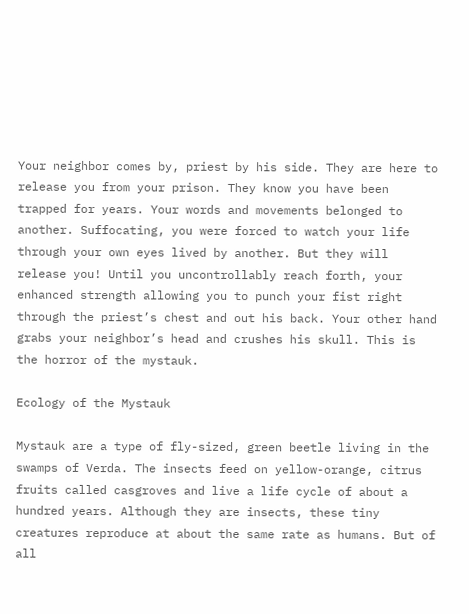Your neighbor comes by, priest by his side. They are here to release you from your prison. They know you have been trapped for years. Your words and movements belonged to another. Suffocating, you were forced to watch your life through your own eyes lived by another. But they will release you! Until you uncontrollably reach forth, your enhanced strength allowing you to punch your fist right through the priest’s chest and out his back. Your other hand grabs your neighbor’s head and crushes his skull. This is the horror of the mystauk.

Ecology of the Mystauk

Mystauk are a type of fly-sized, green beetle living in the swamps of Verda. The insects feed on yellow-orange, citrus fruits called casgroves and live a life cycle of about a hundred years. Although they are insects, these tiny creatures reproduce at about the same rate as humans. But of all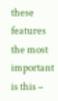these features the most important is this –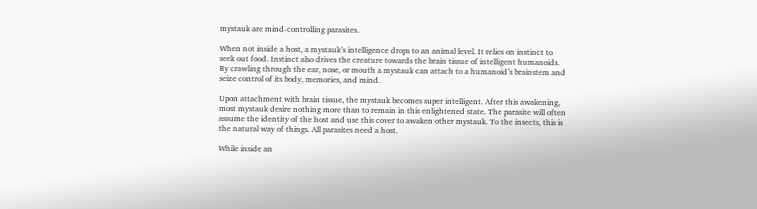mystauk are mind-controlling parasites.

When not inside a host, a mystauk’s intelligence drops to an animal level. It relies on instinct to seek out food. Instinct also drives the creature towards the brain tissue of intelligent humanoids. By crawling through the ear, nose, or mouth a mystauk can attach to a humanoid’s brainstem and seize control of its body, memories, and mind.

Upon attachment with brain tissue, the mystauk becomes super intelligent. After this awakening, most mystauk desire nothing more than to remain in this enlightened state. The parasite will often assume the identity of the host and use this cover to awaken other mystauk. To the insects, this is the natural way of things. All parasites need a host.

While inside an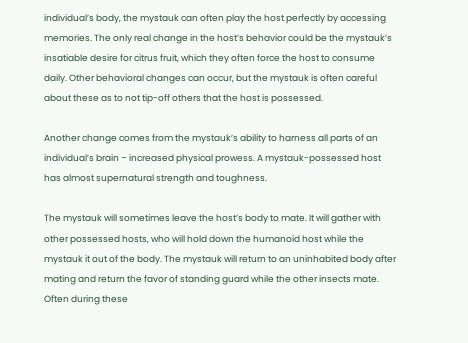individual’s body, the mystauk can often play the host perfectly by accessing memories. The only real change in the host’s behavior could be the mystauk’s insatiable desire for citrus fruit, which they often force the host to consume daily. Other behavioral changes can occur, but the mystauk is often careful about these as to not tip-off others that the host is possessed.

Another change comes from the mystauk’s ability to harness all parts of an individual’s brain – increased physical prowess. A mystauk-possessed host has almost supernatural strength and toughness.

The mystauk will sometimes leave the host’s body to mate. It will gather with other possessed hosts, who will hold down the humanoid host while the mystauk it out of the body. The mystauk will return to an uninhabited body after mating and return the favor of standing guard while the other insects mate. Often during these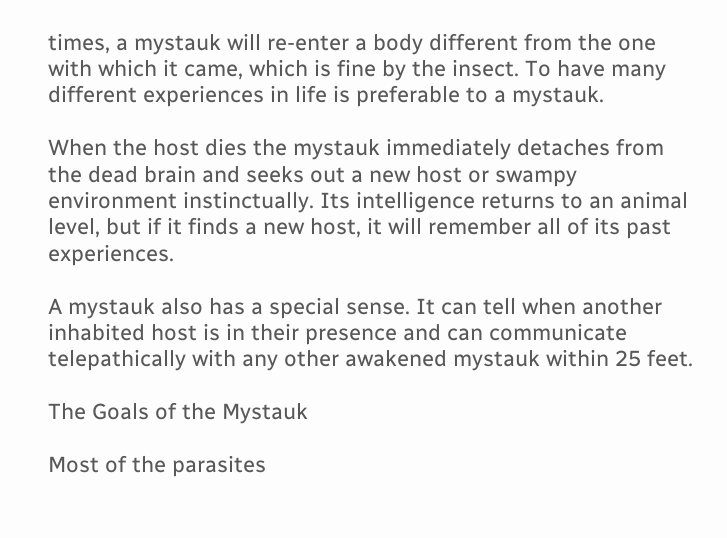times, a mystauk will re-enter a body different from the one with which it came, which is fine by the insect. To have many different experiences in life is preferable to a mystauk.

When the host dies the mystauk immediately detaches from the dead brain and seeks out a new host or swampy environment instinctually. Its intelligence returns to an animal level, but if it finds a new host, it will remember all of its past experiences.

A mystauk also has a special sense. It can tell when another inhabited host is in their presence and can communicate telepathically with any other awakened mystauk within 25 feet.

The Goals of the Mystauk

Most of the parasites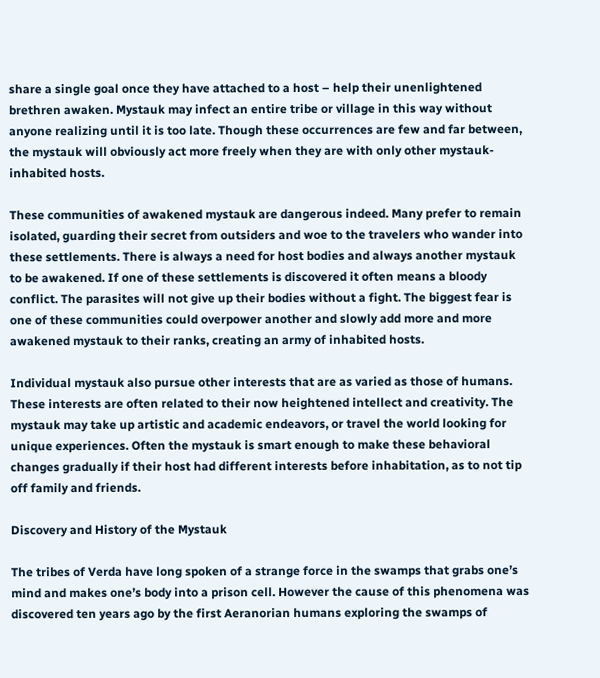share a single goal once they have attached to a host – help their unenlightened brethren awaken. Mystauk may infect an entire tribe or village in this way without anyone realizing until it is too late. Though these occurrences are few and far between, the mystauk will obviously act more freely when they are with only other mystauk-inhabited hosts.

These communities of awakened mystauk are dangerous indeed. Many prefer to remain isolated, guarding their secret from outsiders and woe to the travelers who wander into these settlements. There is always a need for host bodies and always another mystauk to be awakened. If one of these settlements is discovered it often means a bloody conflict. The parasites will not give up their bodies without a fight. The biggest fear is one of these communities could overpower another and slowly add more and more awakened mystauk to their ranks, creating an army of inhabited hosts.

Individual mystauk also pursue other interests that are as varied as those of humans. These interests are often related to their now heightened intellect and creativity. The mystauk may take up artistic and academic endeavors, or travel the world looking for unique experiences. Often the mystauk is smart enough to make these behavioral changes gradually if their host had different interests before inhabitation, as to not tip off family and friends.

Discovery and History of the Mystauk

The tribes of Verda have long spoken of a strange force in the swamps that grabs one’s mind and makes one’s body into a prison cell. However the cause of this phenomena was discovered ten years ago by the first Aeranorian humans exploring the swamps of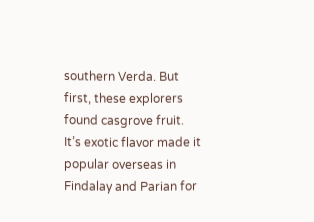southern Verda. But first, these explorers found casgrove fruit. It’s exotic flavor made it popular overseas in Findalay and Parian for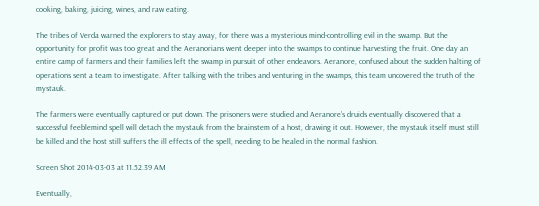cooking, baking, juicing, wines, and raw eating.

The tribes of Verda warned the explorers to stay away, for there was a mysterious mind-controlling evil in the swamp. But the opportunity for profit was too great and the Aeranorians went deeper into the swamps to continue harvesting the fruit. One day an entire camp of farmers and their families left the swamp in pursuit of other endeavors. Aeranore, confused about the sudden halting of operations sent a team to investigate. After talking with the tribes and venturing in the swamps, this team uncovered the truth of the mystauk.

The farmers were eventually captured or put down. The prisoners were studied and Aeranore’s druids eventually discovered that a successful feeblemind spell will detach the mystauk from the brainstem of a host, drawing it out. However, the mystauk itself must still be killed and the host still suffers the ill effects of the spell, needing to be healed in the normal fashion.

Screen Shot 2014-03-03 at 11.52.39 AM

Eventually,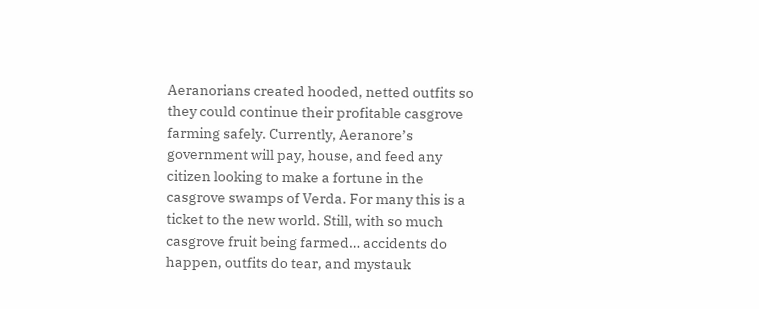Aeranorians created hooded, netted outfits so they could continue their profitable casgrove farming safely. Currently, Aeranore’s government will pay, house, and feed any citizen looking to make a fortune in the casgrove swamps of Verda. For many this is a ticket to the new world. Still, with so much casgrove fruit being farmed… accidents do happen, outfits do tear, and mystauk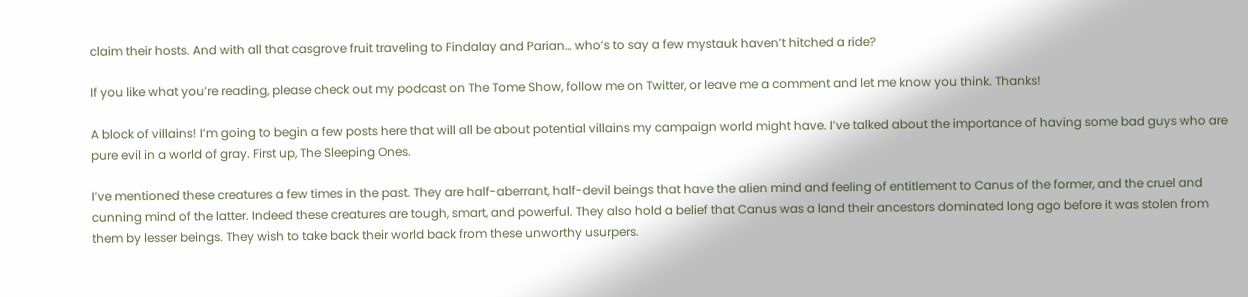claim their hosts. And with all that casgrove fruit traveling to Findalay and Parian… who’s to say a few mystauk haven’t hitched a ride?

If you like what you’re reading, please check out my podcast on The Tome Show, follow me on Twitter, or leave me a comment and let me know you think. Thanks!

A block of villains! I’m going to begin a few posts here that will all be about potential villains my campaign world might have. I’ve talked about the importance of having some bad guys who are pure evil in a world of gray. First up, The Sleeping Ones.

I’ve mentioned these creatures a few times in the past. They are half-aberrant, half-devil beings that have the alien mind and feeling of entitlement to Canus of the former, and the cruel and cunning mind of the latter. Indeed these creatures are tough, smart, and powerful. They also hold a belief that Canus was a land their ancestors dominated long ago before it was stolen from them by lesser beings. They wish to take back their world back from these unworthy usurpers.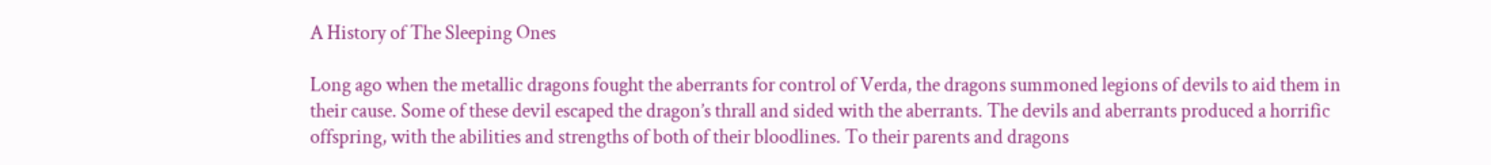A History of The Sleeping Ones

Long ago when the metallic dragons fought the aberrants for control of Verda, the dragons summoned legions of devils to aid them in their cause. Some of these devil escaped the dragon’s thrall and sided with the aberrants. The devils and aberrants produced a horrific offspring, with the abilities and strengths of both of their bloodlines. To their parents and dragons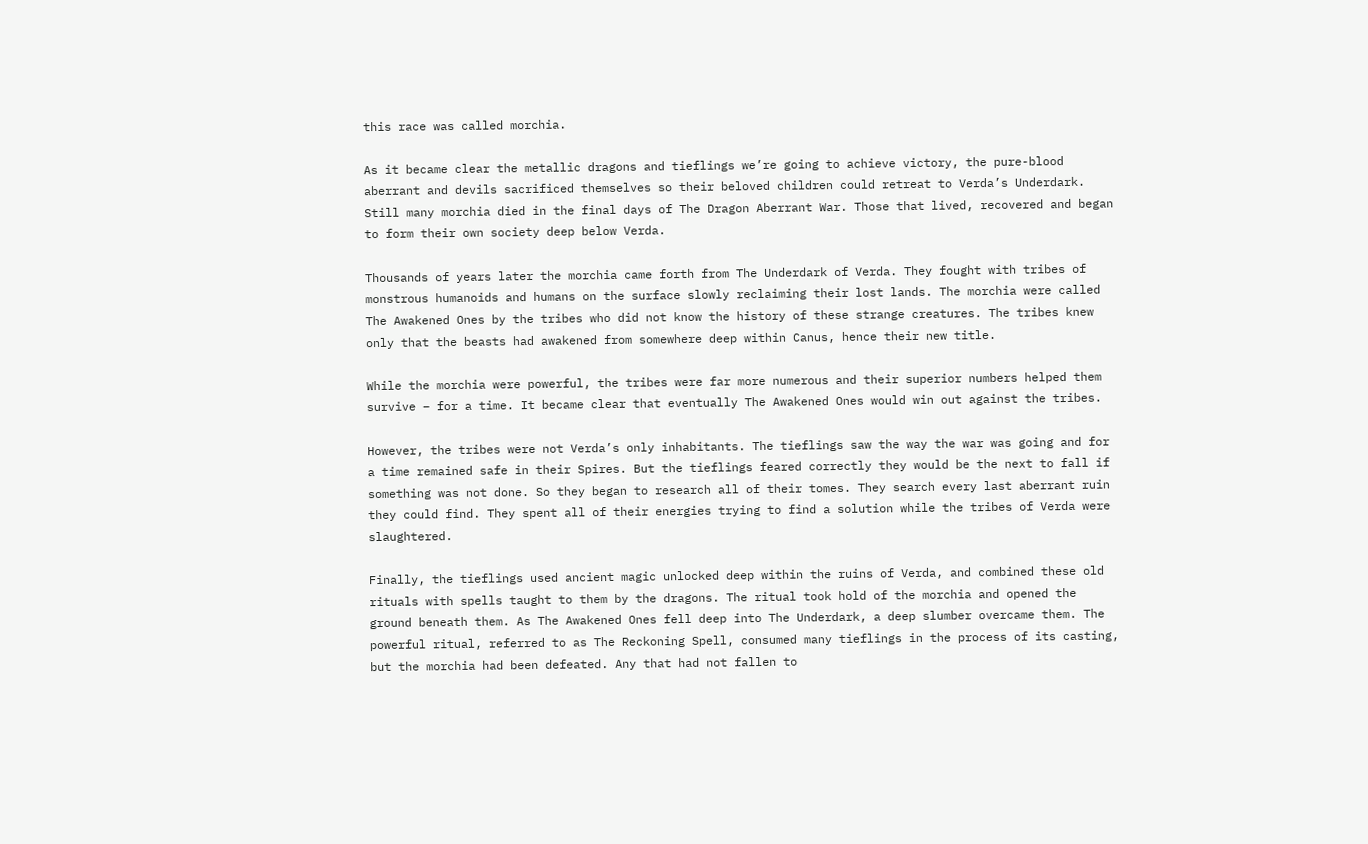this race was called morchia.

As it became clear the metallic dragons and tieflings we’re going to achieve victory, the pure-blood aberrant and devils sacrificed themselves so their beloved children could retreat to Verda’s Underdark. Still many morchia died in the final days of The Dragon Aberrant War. Those that lived, recovered and began to form their own society deep below Verda.

Thousands of years later the morchia came forth from The Underdark of Verda. They fought with tribes of monstrous humanoids and humans on the surface slowly reclaiming their lost lands. The morchia were called The Awakened Ones by the tribes who did not know the history of these strange creatures. The tribes knew only that the beasts had awakened from somewhere deep within Canus, hence their new title.

While the morchia were powerful, the tribes were far more numerous and their superior numbers helped them survive – for a time. It became clear that eventually The Awakened Ones would win out against the tribes.

However, the tribes were not Verda’s only inhabitants. The tieflings saw the way the war was going and for a time remained safe in their Spires. But the tieflings feared correctly they would be the next to fall if something was not done. So they began to research all of their tomes. They search every last aberrant ruin they could find. They spent all of their energies trying to find a solution while the tribes of Verda were slaughtered.

Finally, the tieflings used ancient magic unlocked deep within the ruins of Verda, and combined these old rituals with spells taught to them by the dragons. The ritual took hold of the morchia and opened the ground beneath them. As The Awakened Ones fell deep into The Underdark, a deep slumber overcame them. The powerful ritual, referred to as The Reckoning Spell, consumed many tieflings in the process of its casting, but the morchia had been defeated. Any that had not fallen to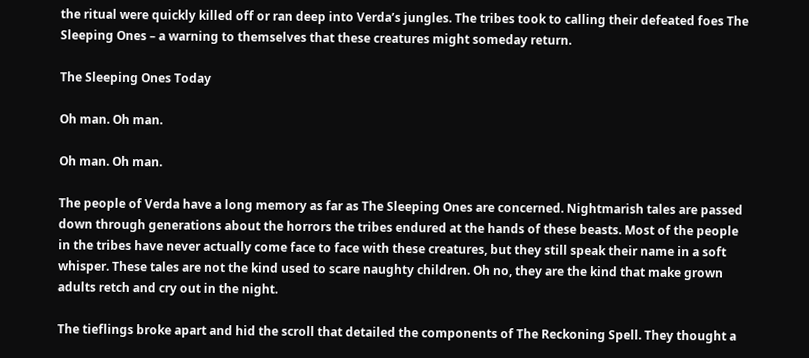the ritual were quickly killed off or ran deep into Verda’s jungles. The tribes took to calling their defeated foes The Sleeping Ones – a warning to themselves that these creatures might someday return.

The Sleeping Ones Today

Oh man. Oh man.

Oh man. Oh man.

The people of Verda have a long memory as far as The Sleeping Ones are concerned. Nightmarish tales are passed down through generations about the horrors the tribes endured at the hands of these beasts. Most of the people in the tribes have never actually come face to face with these creatures, but they still speak their name in a soft whisper. These tales are not the kind used to scare naughty children. Oh no, they are the kind that make grown adults retch and cry out in the night.

The tieflings broke apart and hid the scroll that detailed the components of The Reckoning Spell. They thought a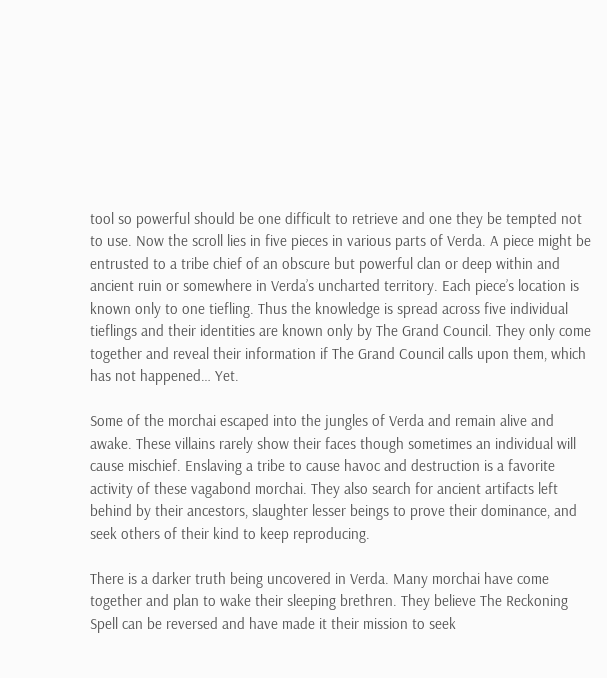tool so powerful should be one difficult to retrieve and one they be tempted not to use. Now the scroll lies in five pieces in various parts of Verda. A piece might be entrusted to a tribe chief of an obscure but powerful clan or deep within and ancient ruin or somewhere in Verda’s uncharted territory. Each piece’s location is known only to one tiefling. Thus the knowledge is spread across five individual tieflings and their identities are known only by The Grand Council. They only come together and reveal their information if The Grand Council calls upon them, which has not happened… Yet.

Some of the morchai escaped into the jungles of Verda and remain alive and awake. These villains rarely show their faces though sometimes an individual will cause mischief. Enslaving a tribe to cause havoc and destruction is a favorite activity of these vagabond morchai. They also search for ancient artifacts left behind by their ancestors, slaughter lesser beings to prove their dominance, and seek others of their kind to keep reproducing.

There is a darker truth being uncovered in Verda. Many morchai have come together and plan to wake their sleeping brethren. They believe The Reckoning Spell can be reversed and have made it their mission to seek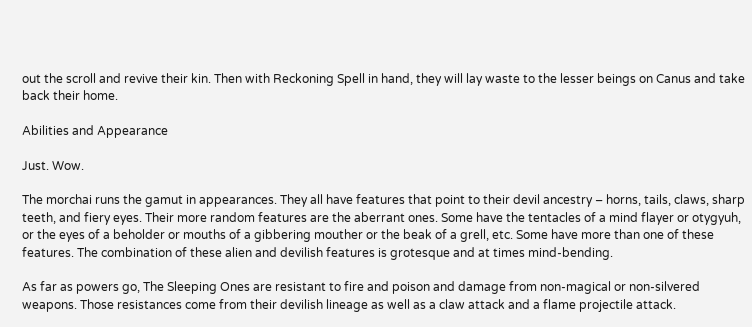out the scroll and revive their kin. Then with Reckoning Spell in hand, they will lay waste to the lesser beings on Canus and take back their home.

Abilities and Appearance

Just. Wow.

The morchai runs the gamut in appearances. They all have features that point to their devil ancestry – horns, tails, claws, sharp teeth, and fiery eyes. Their more random features are the aberrant ones. Some have the tentacles of a mind flayer or otygyuh, or the eyes of a beholder or mouths of a gibbering mouther or the beak of a grell, etc. Some have more than one of these features. The combination of these alien and devilish features is grotesque and at times mind-bending.

As far as powers go, The Sleeping Ones are resistant to fire and poison and damage from non-magical or non-silvered weapons. Those resistances come from their devilish lineage as well as a claw attack and a flame projectile attack.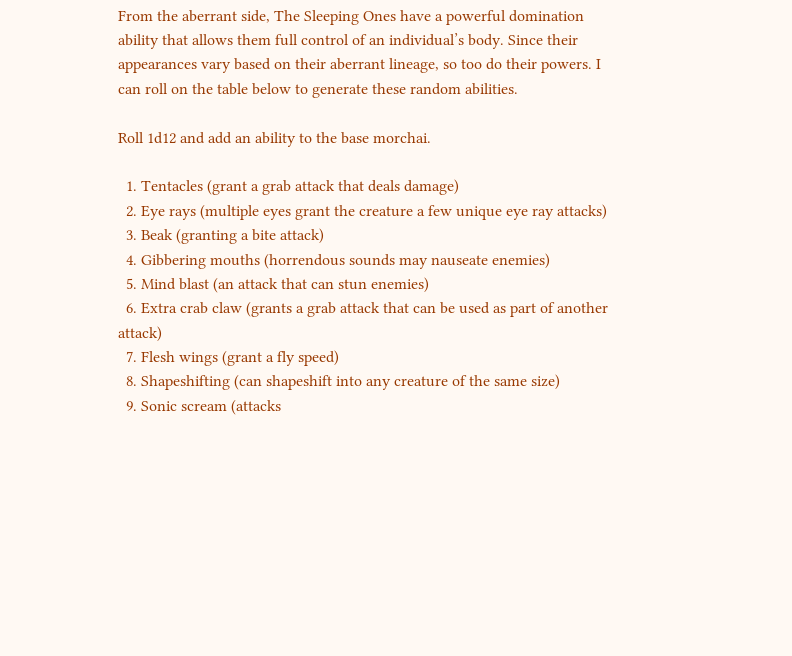From the aberrant side, The Sleeping Ones have a powerful domination ability that allows them full control of an individual’s body. Since their appearances vary based on their aberrant lineage, so too do their powers. I can roll on the table below to generate these random abilities.

Roll 1d12 and add an ability to the base morchai.

  1. Tentacles (grant a grab attack that deals damage)
  2. Eye rays (multiple eyes grant the creature a few unique eye ray attacks)
  3. Beak (granting a bite attack)
  4. Gibbering mouths (horrendous sounds may nauseate enemies)
  5. Mind blast (an attack that can stun enemies)
  6. Extra crab claw (grants a grab attack that can be used as part of another attack)
  7. Flesh wings (grant a fly speed)
  8. Shapeshifting (can shapeshift into any creature of the same size)
  9. Sonic scream (attacks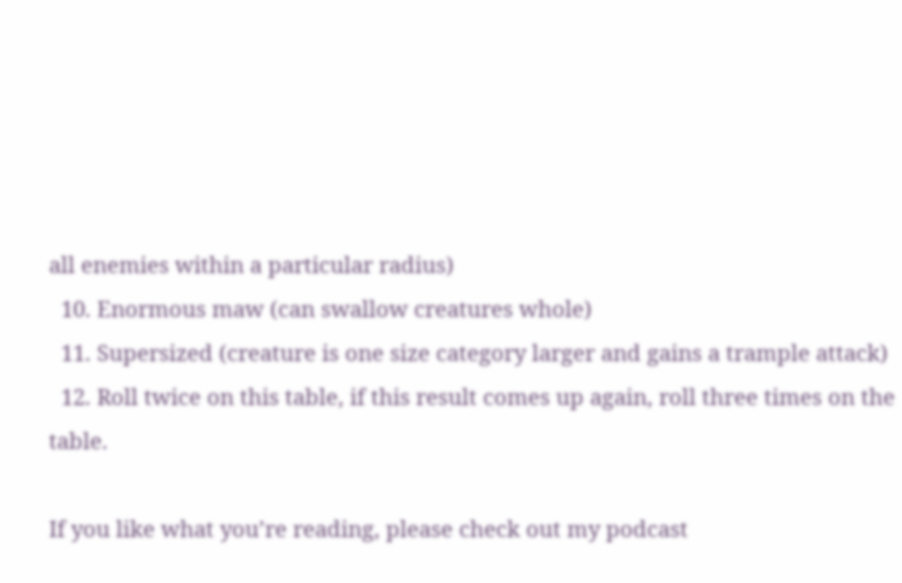all enemies within a particular radius)
  10. Enormous maw (can swallow creatures whole)
  11. Supersized (creature is one size category larger and gains a trample attack)
  12. Roll twice on this table, if this result comes up again, roll three times on the table.

If you like what you’re reading, please check out my podcast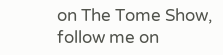on The Tome Show, follow me on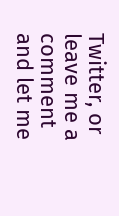Twitter, or leave me a comment and let me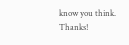know you think. Thanks!